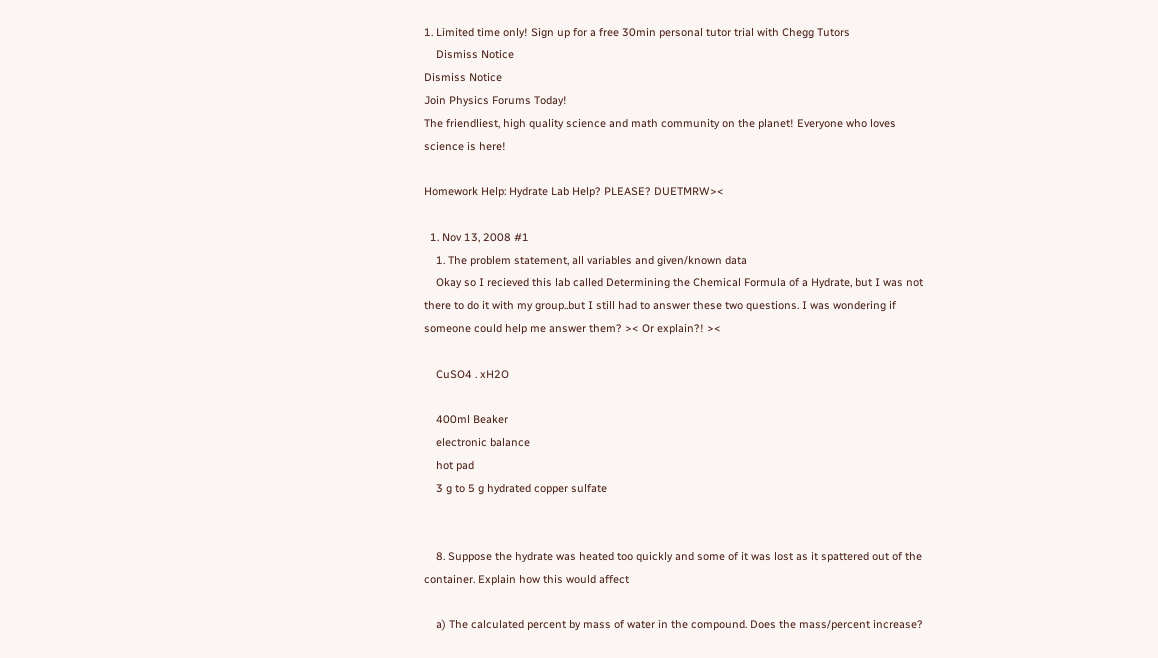1. Limited time only! Sign up for a free 30min personal tutor trial with Chegg Tutors
    Dismiss Notice
Dismiss Notice
Join Physics Forums Today!
The friendliest, high quality science and math community on the planet! Everyone who loves science is here!

Homework Help: Hydrate Lab Help? PLEASE? DUETMRW><

  1. Nov 13, 2008 #1
    1. The problem statement, all variables and given/known data
    Okay so I recieved this lab called Determining the Chemical Formula of a Hydrate, but I was not there to do it with my group..but I still had to answer these two questions. I was wondering if someone could help me answer them? >< Or explain?! ><

    CuSO4 . xH2O

    400ml Beaker
    electronic balance
    hot pad
    3 g to 5 g hydrated copper sulfate


    8. Suppose the hydrate was heated too quickly and some of it was lost as it spattered out of the container. Explain how this would affect

    a) The calculated percent by mass of water in the compound. Does the mass/percent increase?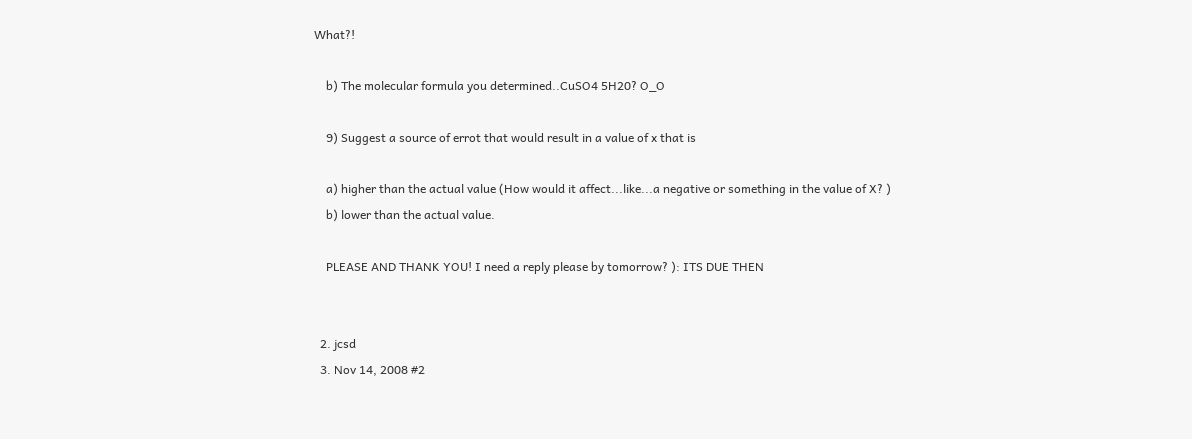What?!

    b) The molecular formula you determined..CuSO4 5H20? O_O

    9) Suggest a source of errot that would result in a value of x that is

    a) higher than the actual value (How would it affect...like...a negative or something in the value of X? )
    b) lower than the actual value.

    PLEASE AND THANK YOU! I need a reply please by tomorrow? ): ITS DUE THEN


  2. jcsd
  3. Nov 14, 2008 #2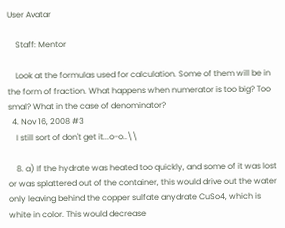User Avatar

    Staff: Mentor

    Look at the formulas used for calculation. Some of them will be in the form of fraction. What happens when numerator is too big? Too smal? What in the case of denominator?
  4. Nov 16, 2008 #3
    I still sort of don't get it...o-o..\\

    8. a) If the hydrate was heated too quickly, and some of it was lost or was splattered out of the container, this would drive out the water only leaving behind the copper sulfate anydrate CuSo4, which is white in color. This would decrease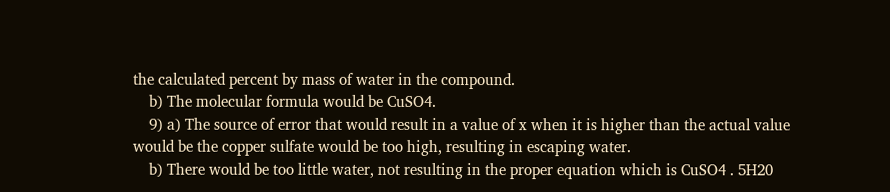the calculated percent by mass of water in the compound.
    b) The molecular formula would be CuSO4.
    9) a) The source of error that would result in a value of x when it is higher than the actual value would be the copper sulfate would be too high, resulting in escaping water.
    b) There would be too little water, not resulting in the proper equation which is CuSO4 . 5H20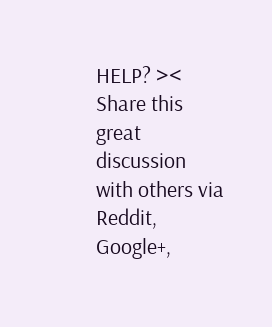HELP? ><
Share this great discussion with others via Reddit, Google+,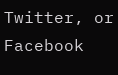Twitter, or Facebook